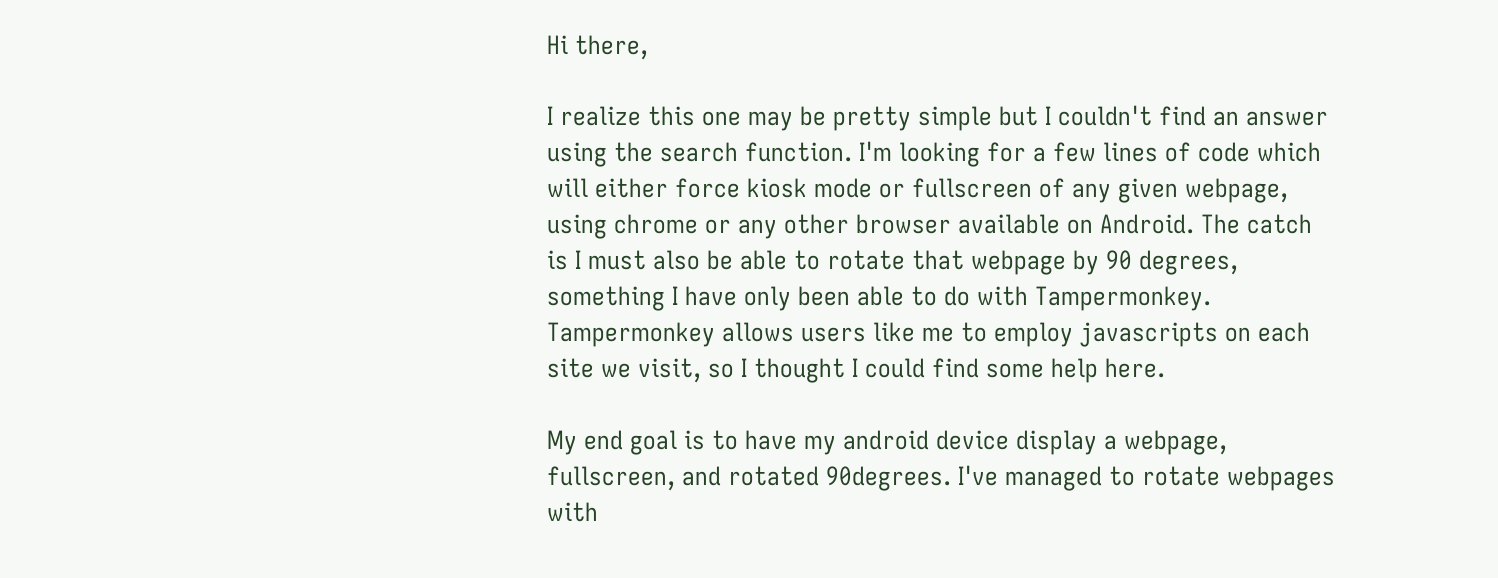Hi there,

I realize this one may be pretty simple but I couldn't find an answer using the search function. I'm looking for a few lines of code which will either force kiosk mode or fullscreen of any given webpage, using chrome or any other browser available on Android. The catch is I must also be able to rotate that webpage by 90 degrees, something I have only been able to do with Tampermonkey. Tampermonkey allows users like me to employ javascripts on each site we visit, so I thought I could find some help here.

My end goal is to have my android device display a webpage, fullscreen, and rotated 90degrees. I've managed to rotate webpages with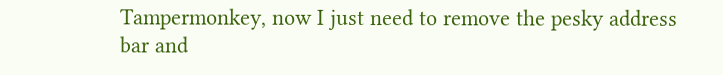Tampermonkey, now I just need to remove the pesky address bar and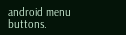android menu buttons.